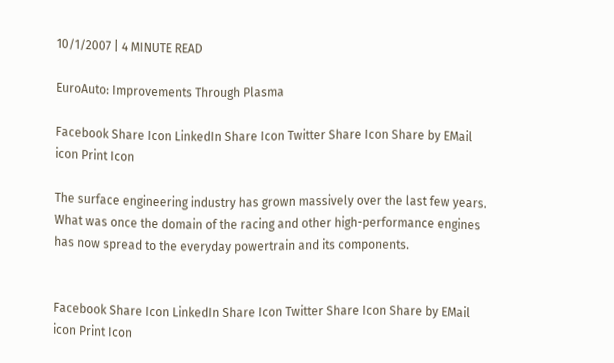10/1/2007 | 4 MINUTE READ

EuroAuto: Improvements Through Plasma

Facebook Share Icon LinkedIn Share Icon Twitter Share Icon Share by EMail icon Print Icon

The surface engineering industry has grown massively over the last few years. What was once the domain of the racing and other high-performance engines has now spread to the everyday powertrain and its components.


Facebook Share Icon LinkedIn Share Icon Twitter Share Icon Share by EMail icon Print Icon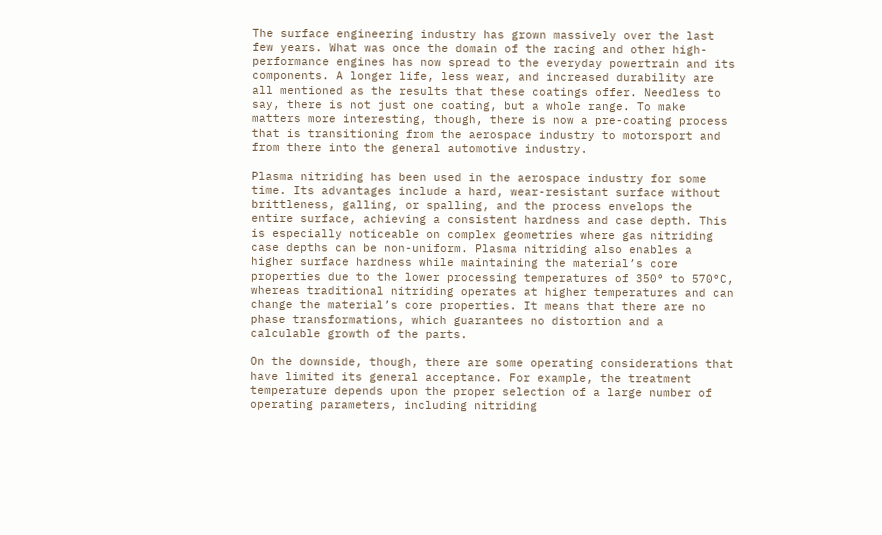The surface engineering industry has grown massively over the last few years. What was once the domain of the racing and other high-performance engines has now spread to the everyday powertrain and its components. A longer life, less wear, and increased durability are all mentioned as the results that these coatings offer. Needless to say, there is not just one coating, but a whole range. To make matters more interesting, though, there is now a pre-coating process that is transitioning from the aerospace industry to motorsport and from there into the general automotive industry.

Plasma nitriding has been used in the aerospace industry for some time. Its advantages include a hard, wear-resistant surface without brittleness, galling, or spalling, and the process envelops the entire surface, achieving a consistent hardness and case depth. This is especially noticeable on complex geometries where gas nitriding case depths can be non-uniform. Plasma nitriding also enables a higher surface hardness while maintaining the material’s core properties due to the lower processing temperatures of 350° to 570°C, whereas traditional nitriding operates at higher temperatures and can change the material’s core properties. It means that there are no phase transformations, which guarantees no distortion and a calculable growth of the parts.

On the downside, though, there are some operating considerations that have limited its general acceptance. For example, the treatment temperature depends upon the proper selection of a large number of operating parameters, including nitriding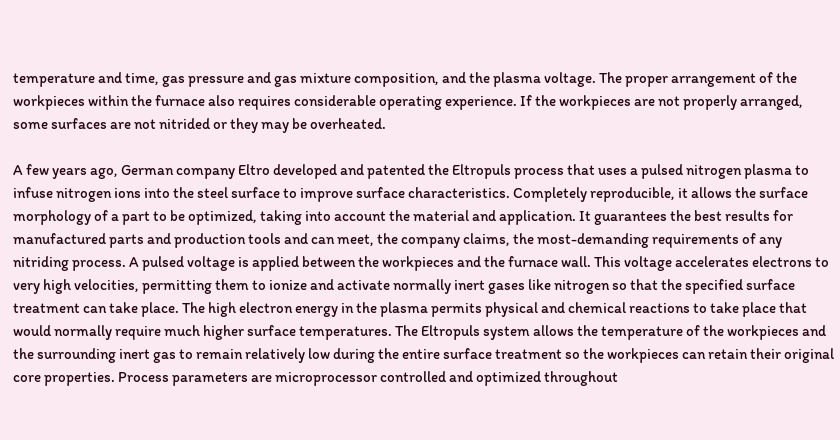temperature and time, gas pressure and gas mixture composition, and the plasma voltage. The proper arrangement of the workpieces within the furnace also requires considerable operating experience. If the workpieces are not properly arranged, some surfaces are not nitrided or they may be overheated.

A few years ago, German company Eltro developed and patented the Eltropuls process that uses a pulsed nitrogen plasma to infuse nitrogen ions into the steel surface to improve surface characteristics. Completely reproducible, it allows the surface morphology of a part to be optimized, taking into account the material and application. It guarantees the best results for manufactured parts and production tools and can meet, the company claims, the most-demanding requirements of any nitriding process. A pulsed voltage is applied between the workpieces and the furnace wall. This voltage accelerates electrons to very high velocities, permitting them to ionize and activate normally inert gases like nitrogen so that the specified surface treatment can take place. The high electron energy in the plasma permits physical and chemical reactions to take place that would normally require much higher surface temperatures. The Eltropuls system allows the temperature of the workpieces and the surrounding inert gas to remain relatively low during the entire surface treatment so the workpieces can retain their original core properties. Process parameters are microprocessor controlled and optimized throughout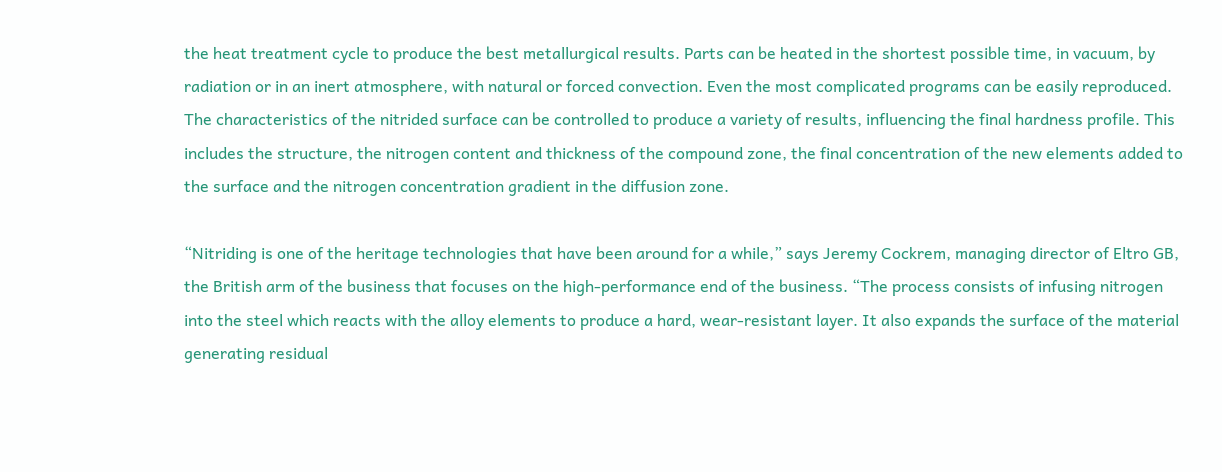the heat treatment cycle to produce the best metallurgical results. Parts can be heated in the shortest possible time, in vacuum, by radiation or in an inert atmosphere, with natural or forced convection. Even the most complicated programs can be easily reproduced. The characteristics of the nitrided surface can be controlled to produce a variety of results, influencing the final hardness profile. This includes the structure, the nitrogen content and thickness of the compound zone, the final concentration of the new elements added to the surface and the nitrogen concentration gradient in the diffusion zone.

“Nitriding is one of the heritage technologies that have been around for a while,” says Jeremy Cockrem, managing director of Eltro GB, the British arm of the business that focuses on the high-performance end of the business. “The process consists of infusing nitrogen into the steel which reacts with the alloy elements to produce a hard, wear-resistant layer. It also expands the surface of the material generating residual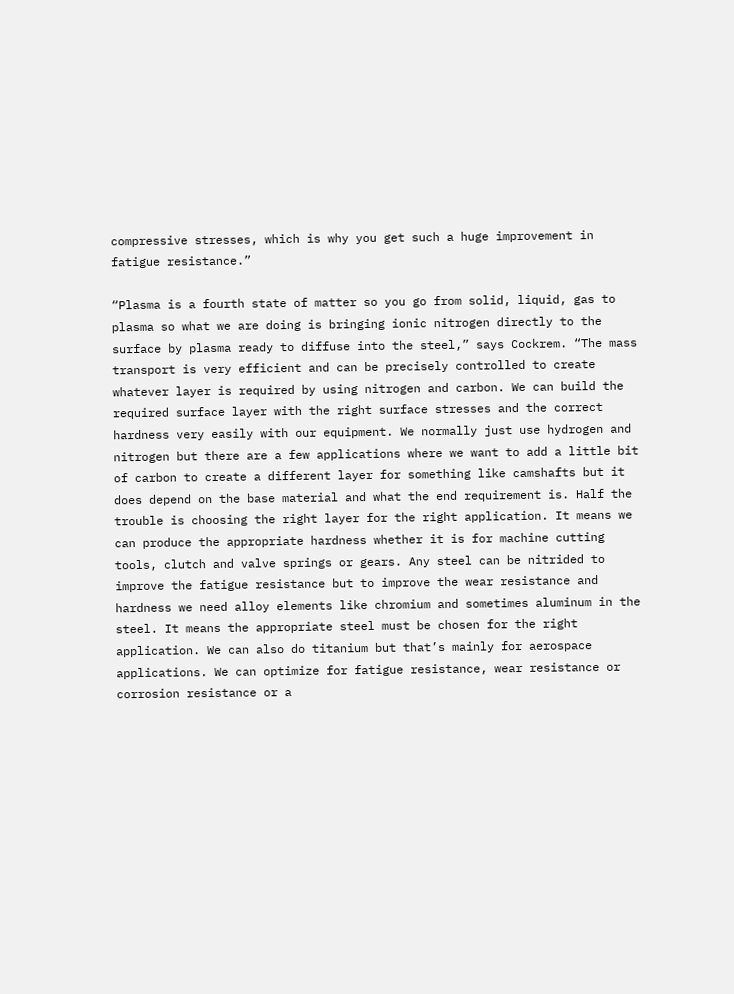compressive stresses, which is why you get such a huge improvement in fatigue resistance.”

“Plasma is a fourth state of matter so you go from solid, liquid, gas to plasma so what we are doing is bringing ionic nitrogen directly to the surface by plasma ready to diffuse into the steel,” says Cockrem. “The mass transport is very efficient and can be precisely controlled to create whatever layer is required by using nitrogen and carbon. We can build the required surface layer with the right surface stresses and the correct hardness very easily with our equipment. We normally just use hydrogen and nitrogen but there are a few applications where we want to add a little bit of carbon to create a different layer for something like camshafts but it does depend on the base material and what the end requirement is. Half the trouble is choosing the right layer for the right application. It means we can produce the appropriate hardness whether it is for machine cutting tools, clutch and valve springs or gears. Any steel can be nitrided to improve the fatigue resistance but to improve the wear resistance and hardness we need alloy elements like chromium and sometimes aluminum in the steel. It means the appropriate steel must be chosen for the right application. We can also do titanium but that’s mainly for aerospace applications. We can optimize for fatigue resistance, wear resistance or corrosion resistance or a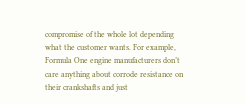compromise of the whole lot depending what the customer wants. For example, Formula One engine manufacturers don’t care anything about corrode resistance on their crankshafts and just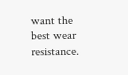want the best wear resistance.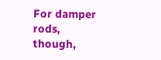For damper rods, though,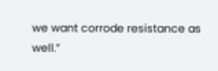we want corrode resistance as well.”